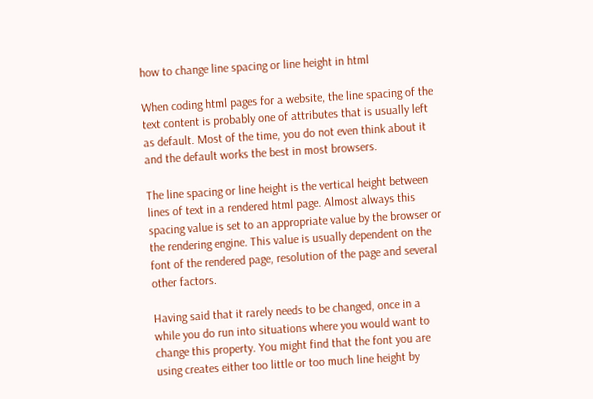how to change line spacing or line height in html

When coding html pages for a website, the line spacing of the text content is probably one of attributes that is usually left as default. Most of the time, you do not even think about it and the default works the best in most browsers.

The line spacing or line height is the vertical height between lines of text in a rendered html page. Almost always this spacing value is set to an appropriate value by the browser or the rendering engine. This value is usually dependent on the font of the rendered page, resolution of the page and several other factors.

Having said that it rarely needs to be changed, once in a while you do run into situations where you would want to change this property. You might find that the font you are using creates either too little or too much line height by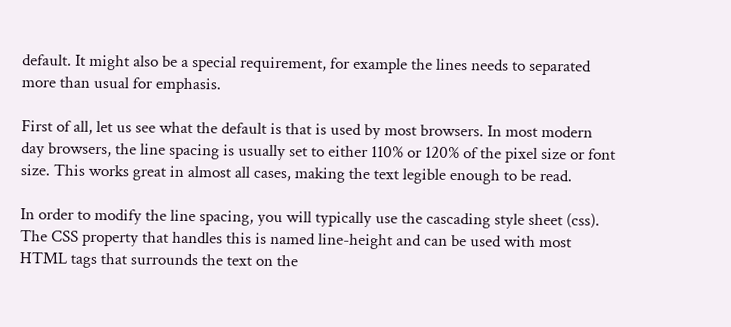default. It might also be a special requirement, for example the lines needs to separated more than usual for emphasis.

First of all, let us see what the default is that is used by most browsers. In most modern day browsers, the line spacing is usually set to either 110% or 120% of the pixel size or font size. This works great in almost all cases, making the text legible enough to be read.

In order to modify the line spacing, you will typically use the cascading style sheet (css). The CSS property that handles this is named line-height and can be used with most HTML tags that surrounds the text on the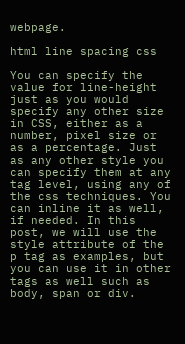webpage.

html line spacing css

You can specify the value for line-height just as you would specify any other size in CSS, either as a number, pixel size or as a percentage. Just as any other style you can specify them at any tag level, using any of the css techniques. You can inline it as well, if needed. In this post, we will use the style attribute of the p tag as examples, but you can use it in other tags as well such as body, span or div.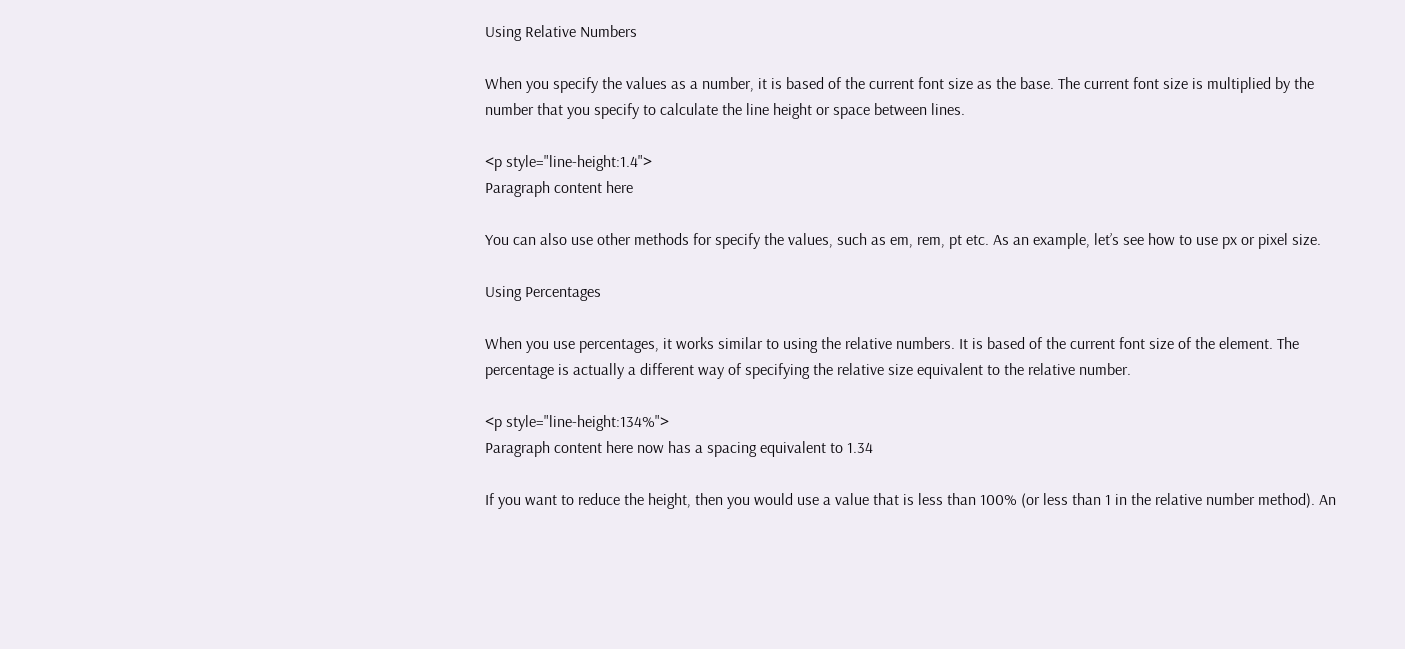Using Relative Numbers

When you specify the values as a number, it is based of the current font size as the base. The current font size is multiplied by the number that you specify to calculate the line height or space between lines.

<p style="line-height:1.4">
Paragraph content here

You can also use other methods for specify the values, such as em, rem, pt etc. As an example, let’s see how to use px or pixel size.

Using Percentages

When you use percentages, it works similar to using the relative numbers. It is based of the current font size of the element. The percentage is actually a different way of specifying the relative size equivalent to the relative number.

<p style="line-height:134%">
Paragraph content here now has a spacing equivalent to 1.34

If you want to reduce the height, then you would use a value that is less than 100% (or less than 1 in the relative number method). An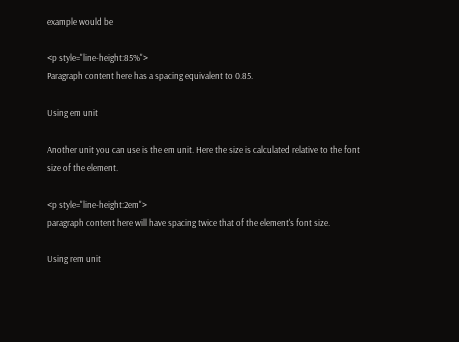example would be

<p style="line-height:85%">
Paragraph content here has a spacing equivalent to 0.85.

Using em unit

Another unit you can use is the em unit. Here the size is calculated relative to the font size of the element.

<p style="line-height:2em">
paragraph content here will have spacing twice that of the element's font size.

Using rem unit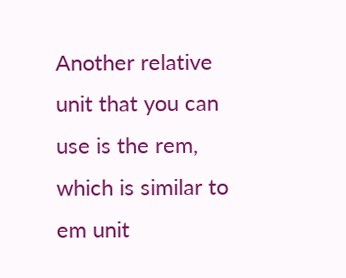Another relative unit that you can use is the rem, which is similar to em unit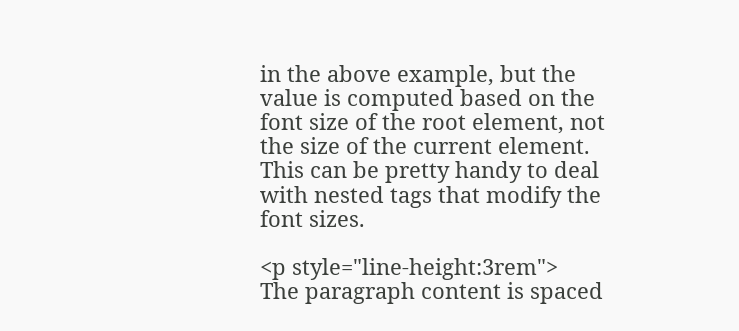in the above example, but the value is computed based on the font size of the root element, not the size of the current element. This can be pretty handy to deal with nested tags that modify the font sizes.

<p style="line-height:3rem">
The paragraph content is spaced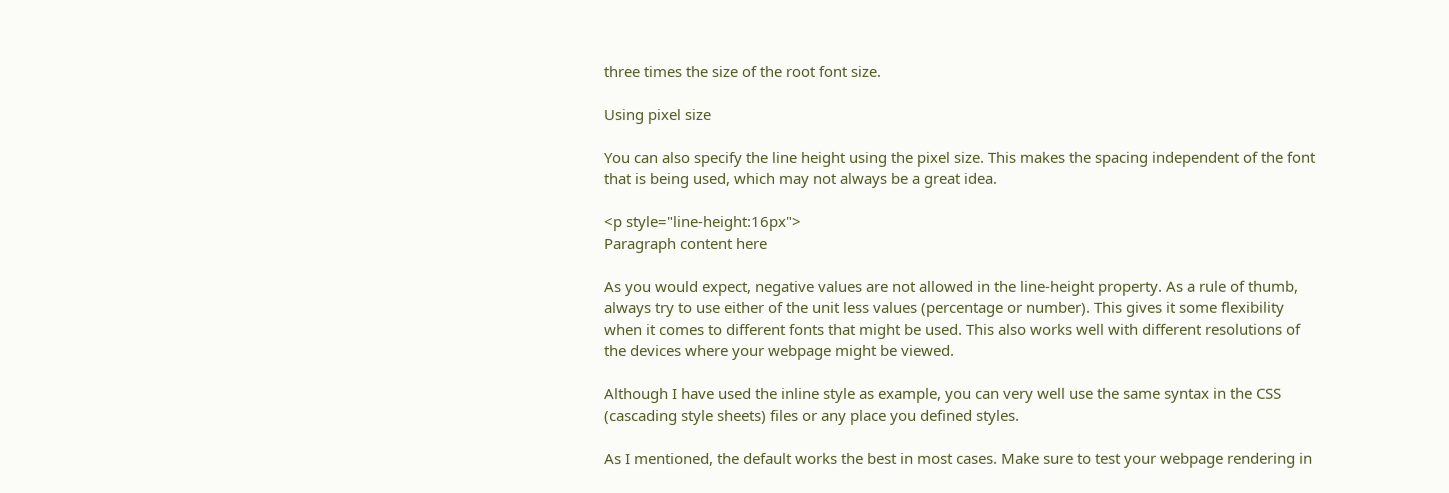three times the size of the root font size.

Using pixel size

You can also specify the line height using the pixel size. This makes the spacing independent of the font that is being used, which may not always be a great idea.

<p style="line-height:16px">
Paragraph content here

As you would expect, negative values are not allowed in the line-height property. As a rule of thumb, always try to use either of the unit less values (percentage or number). This gives it some flexibility when it comes to different fonts that might be used. This also works well with different resolutions of the devices where your webpage might be viewed.

Although I have used the inline style as example, you can very well use the same syntax in the CSS (cascading style sheets) files or any place you defined styles.

As I mentioned, the default works the best in most cases. Make sure to test your webpage rendering in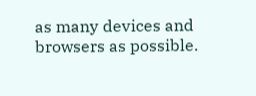as many devices and browsers as possible.